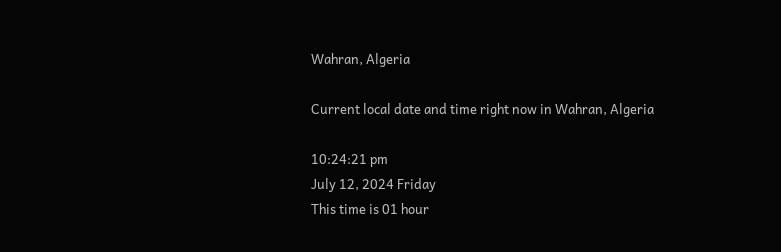Wahran, Algeria

Current local date and time right now in Wahran, Algeria

10:24:21 pm
July 12, 2024 Friday
This time is 01 hour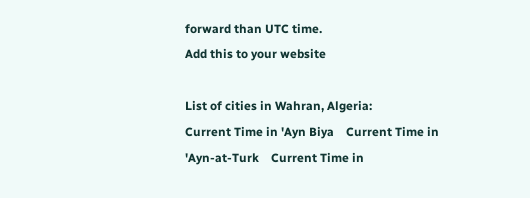forward than UTC time.
Add this to your website

List of cities in Wahran, Algeria:
Current Time in 'Ayn Biya    Current Time in 'Ayn-at-Turk    Current Time in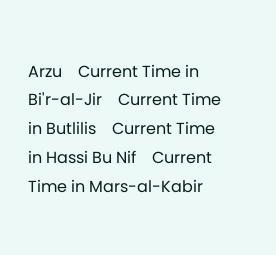Arzu    Current Time in Bi'r-al-Jir    Current Time in Butlilis    Current Time in Hassi Bu Nif    Current Time in Mars-al-Kabir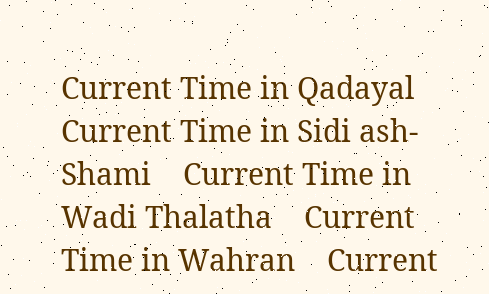Current Time in Qadayal    Current Time in Sidi ash-Shami    Current Time in Wadi Thalatha    Current Time in Wahran    Current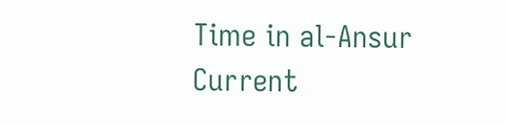Time in al-Ansur    Current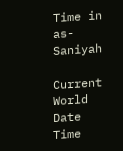Time in as-Saniyah

Current World Date Time